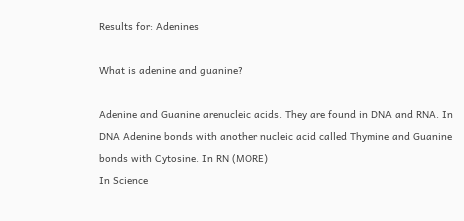Results for: Adenines

What is adenine and guanine?

Adenine and Guanine arenucleic acids. They are found in DNA and RNA. In DNA Adenine bonds with another nucleic acid called Thymine and Guanine bonds with Cytosine. In RN (MORE)
In Science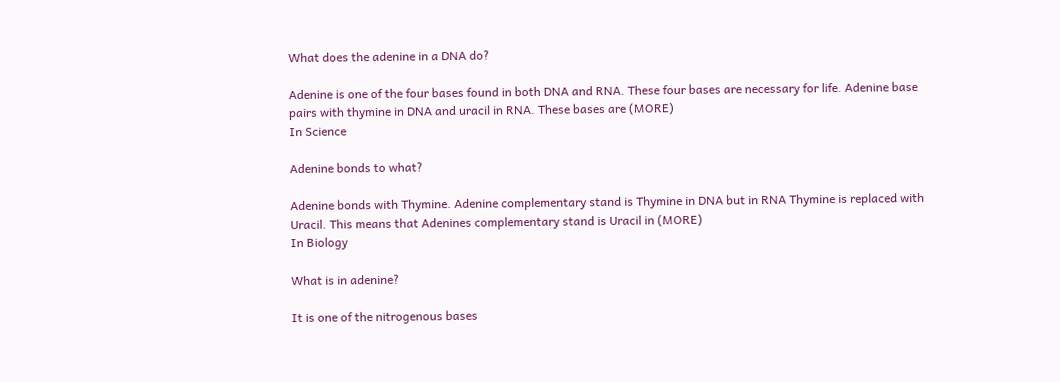What does the adenine in a DNA do?

Adenine is one of the four bases found in both DNA and RNA. These four bases are necessary for life. Adenine base pairs with thymine in DNA and uracil in RNA. These bases are (MORE)
In Science

Adenine bonds to what?

Adenine bonds with Thymine. Adenine complementary stand is Thymine in DNA but in RNA Thymine is replaced with Uracil. This means that Adenines complementary stand is Uracil in (MORE)
In Biology

What is in adenine?

It is one of the nitrogenous bases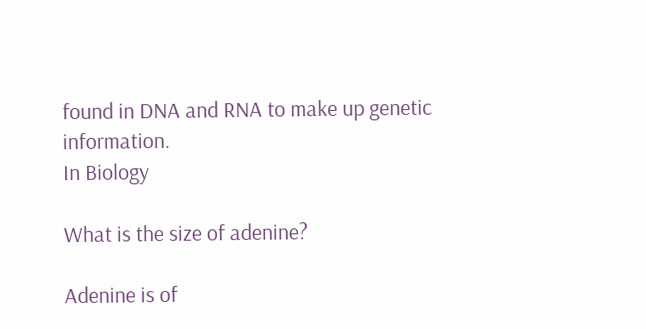found in DNA and RNA to make up genetic information.
In Biology

What is the size of adenine?

Adenine is of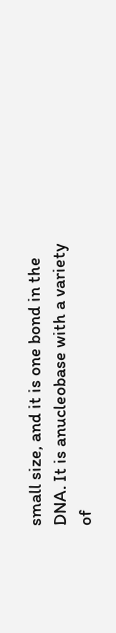small size, and it is one bond in the DNA. It is anucleobase with a variety of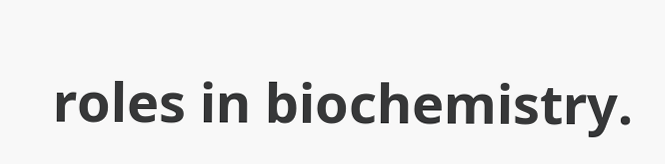roles in biochemistry.